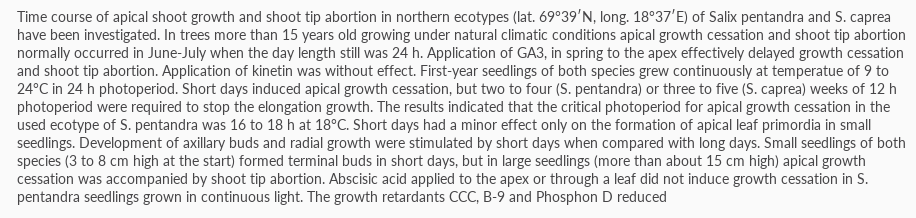Time course of apical shoot growth and shoot tip abortion in northern ecotypes (lat. 69°39′N, long. 18°37′E) of Salix pentandra and S. caprea have been investigated. In trees more than 15 years old growing under natural climatic conditions apical growth cessation and shoot tip abortion normally occurred in June-July when the day length still was 24 h. Application of GA3, in spring to the apex effectively delayed growth cessation and shoot tip abortion. Application of kinetin was without effect. First-year seedlings of both species grew continuously at temperatue of 9 to 24°C in 24 h photoperiod. Short days induced apical growth cessation, but two to four (S. pentandra) or three to five (S. caprea) weeks of 12 h photoperiod were required to stop the elongation growth. The results indicated that the critical photoperiod for apical growth cessation in the used ecotype of S. pentandra was 16 to 18 h at 18°C. Short days had a minor effect only on the formation of apical leaf primordia in small seedlings. Development of axillary buds and radial growth were stimulated by short days when compared with long days. Small seedlings of both species (3 to 8 cm high at the start) formed terminal buds in short days, but in large seedlings (more than about 15 cm high) apical growth cessation was accompanied by shoot tip abortion. Abscisic acid applied to the apex or through a leaf did not induce growth cessation in S. pentandra seedlings grown in continuous light. The growth retardants CCC, B-9 and Phosphon D reduced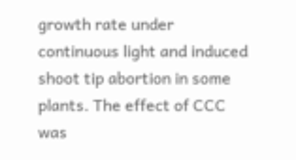growth rate under continuous light and induced shoot tip abortion in some plants. The effect of CCC was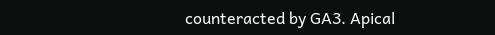counteracted by GA3. Apical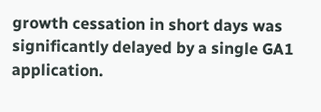growth cessation in short days was significantly delayed by a single GA1 application.